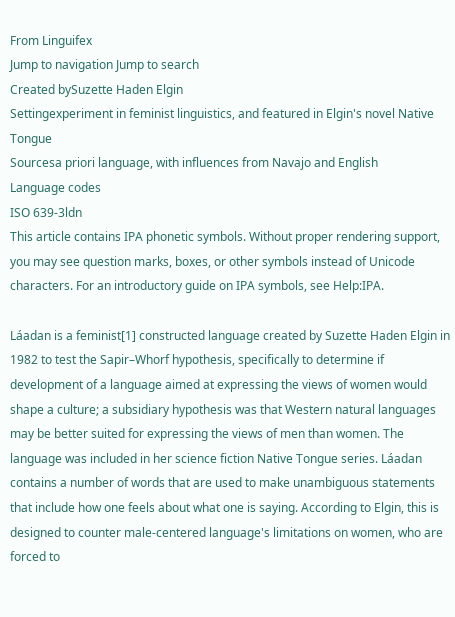From Linguifex
Jump to navigation Jump to search
Created bySuzette Haden Elgin
Settingexperiment in feminist linguistics, and featured in Elgin's novel Native Tongue
Sourcesa priori language, with influences from Navajo and English
Language codes
ISO 639-3ldn
This article contains IPA phonetic symbols. Without proper rendering support, you may see question marks, boxes, or other symbols instead of Unicode characters. For an introductory guide on IPA symbols, see Help:IPA.

Láadan is a feminist[1] constructed language created by Suzette Haden Elgin in 1982 to test the Sapir–Whorf hypothesis, specifically to determine if development of a language aimed at expressing the views of women would shape a culture; a subsidiary hypothesis was that Western natural languages may be better suited for expressing the views of men than women. The language was included in her science fiction Native Tongue series. Láadan contains a number of words that are used to make unambiguous statements that include how one feels about what one is saying. According to Elgin, this is designed to counter male-centered language's limitations on women, who are forced to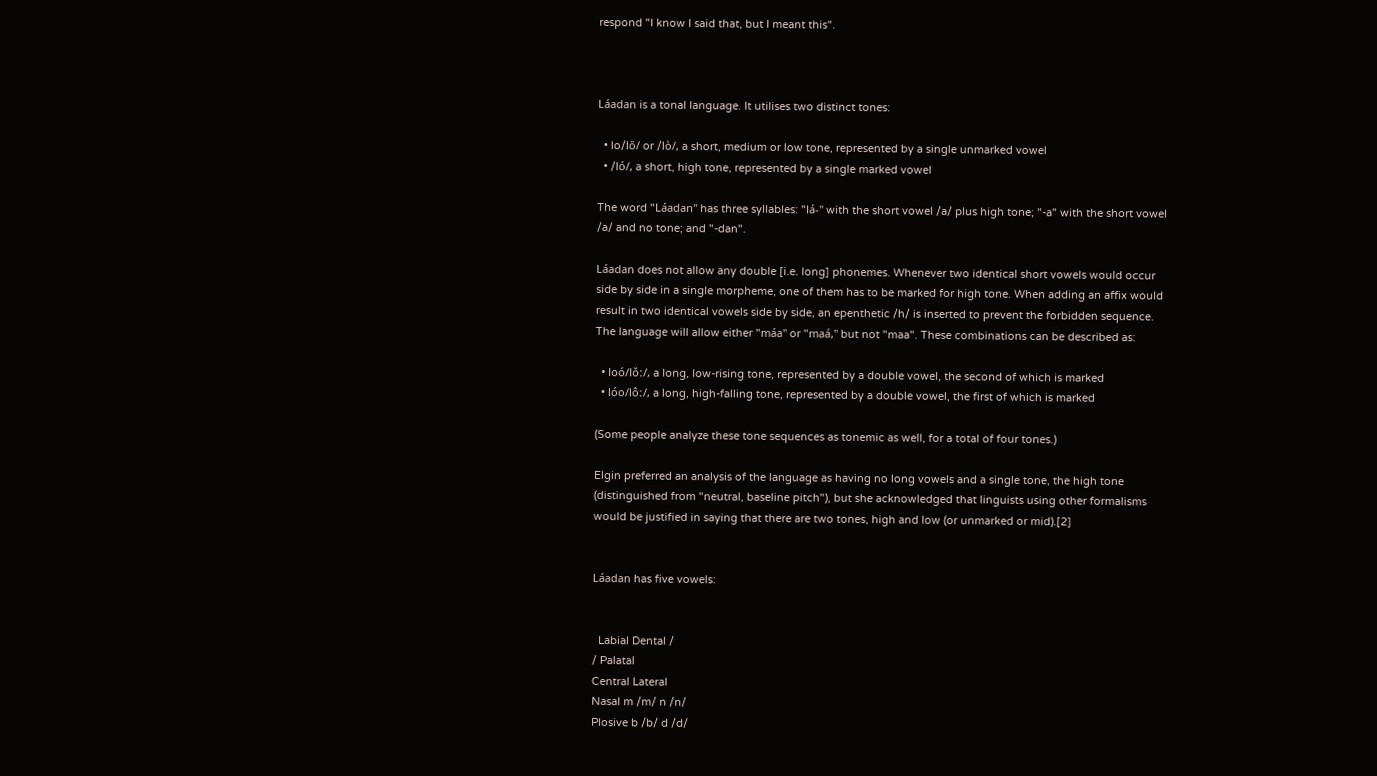respond "I know I said that, but I meant this".



Láadan is a tonal language. It utilises two distinct tones:

  • lo/lō/ or /lò/, a short, medium or low tone, represented by a single unmarked vowel
  • /ló/, a short, high tone, represented by a single marked vowel

The word "Láadan" has three syllables: "lá-" with the short vowel /a/ plus high tone; "-a" with the short vowel /a/ and no tone; and "-dan".

Láadan does not allow any double [i.e. long] phonemes. Whenever two identical short vowels would occur side by side in a single morpheme, one of them has to be marked for high tone. When adding an affix would result in two identical vowels side by side, an epenthetic /h/ is inserted to prevent the forbidden sequence. The language will allow either "máa" or "maá," but not "maa". These combinations can be described as:

  • loó/lǒː/, a long, low-rising tone, represented by a double vowel, the second of which is marked
  • lóo/lôː/, a long, high-falling tone, represented by a double vowel, the first of which is marked

(Some people analyze these tone sequences as tonemic as well, for a total of four tones.)

Elgin preferred an analysis of the language as having no long vowels and a single tone, the high tone (distinguished from "neutral, baseline pitch"), but she acknowledged that linguists using other formalisms would be justified in saying that there are two tones, high and low (or unmarked or mid).[2]


Láadan has five vowels:


  Labial Dental /
/ Palatal
Central Lateral
Nasal m /m/ n /n/
Plosive b /b/ d /d/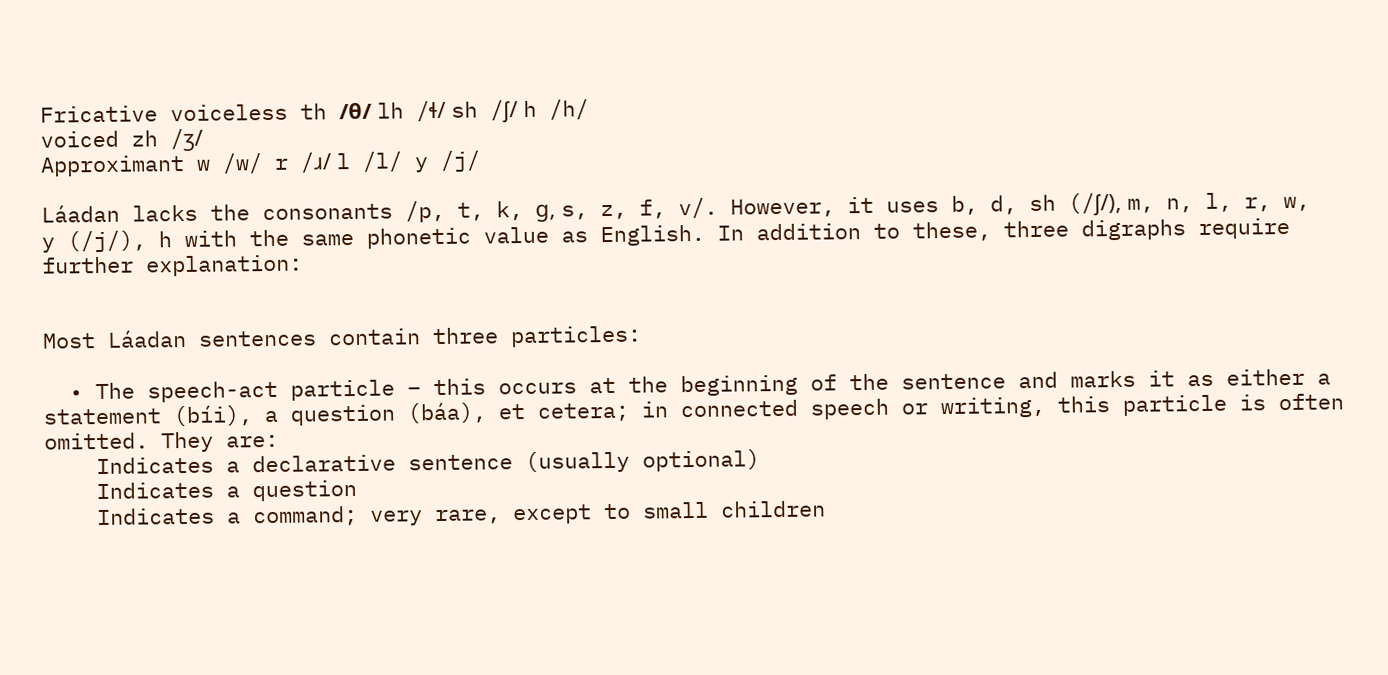Fricative voiceless th /θ/ lh /ɬ/ sh /ʃ/ h /h/
voiced zh /ʒ/
Approximant w /w/ r /ɹ/ l /l/ y /j/

Láadan lacks the consonants /p, t, k, ɡ, s, z, f, v/. However, it uses b, d, sh (/ʃ/), m, n, l, r, w, y (/j/), h with the same phonetic value as English. In addition to these, three digraphs require further explanation:


Most Láadan sentences contain three particles:

  • The speech-act particle − this occurs at the beginning of the sentence and marks it as either a statement (bíi), a question (báa), et cetera; in connected speech or writing, this particle is often omitted. They are:
    Indicates a declarative sentence (usually optional)
    Indicates a question
    Indicates a command; very rare, except to small children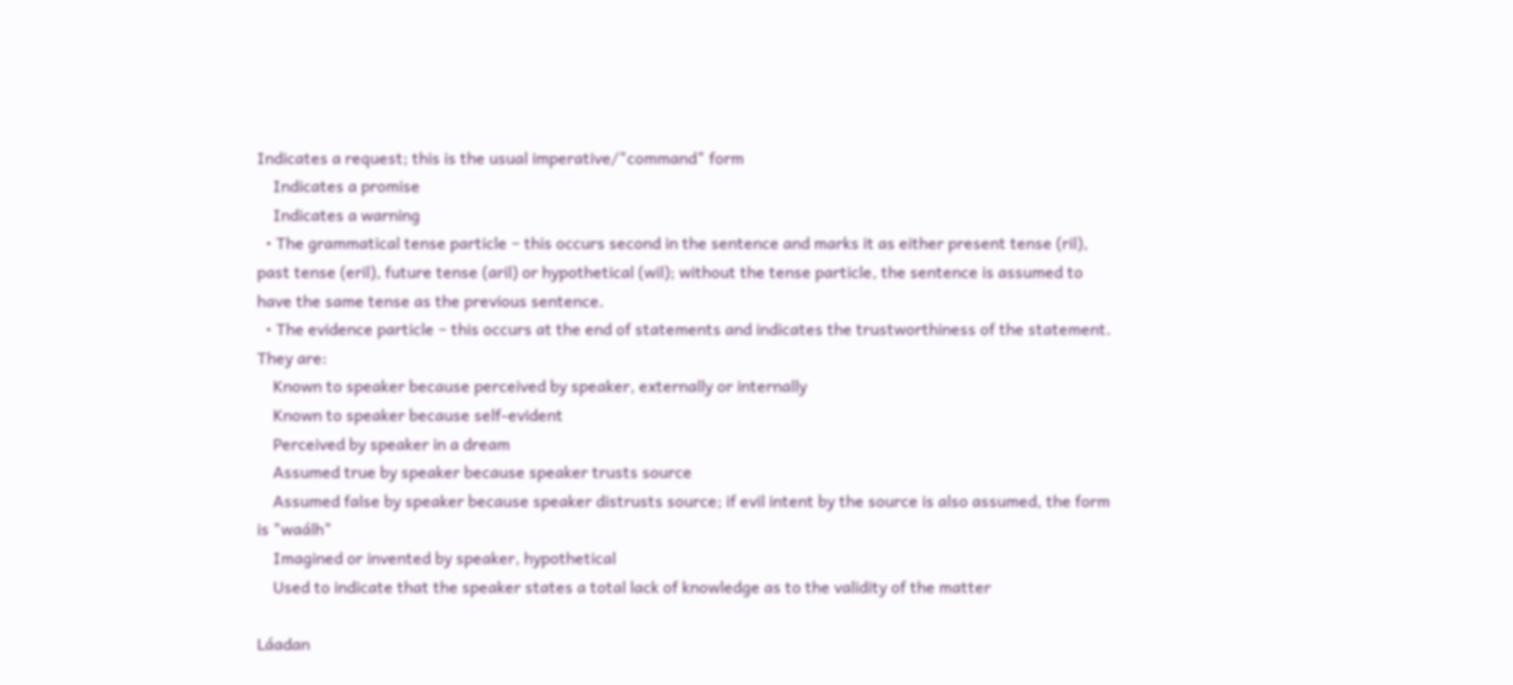Indicates a request; this is the usual imperative/"command" form
    Indicates a promise
    Indicates a warning
  • The grammatical tense particle − this occurs second in the sentence and marks it as either present tense (ril), past tense (eril), future tense (aril) or hypothetical (wil); without the tense particle, the sentence is assumed to have the same tense as the previous sentence.
  • The evidence particle − this occurs at the end of statements and indicates the trustworthiness of the statement. They are:
    Known to speaker because perceived by speaker, externally or internally
    Known to speaker because self-evident
    Perceived by speaker in a dream
    Assumed true by speaker because speaker trusts source
    Assumed false by speaker because speaker distrusts source; if evil intent by the source is also assumed, the form is "waálh"
    Imagined or invented by speaker, hypothetical
    Used to indicate that the speaker states a total lack of knowledge as to the validity of the matter

Láadan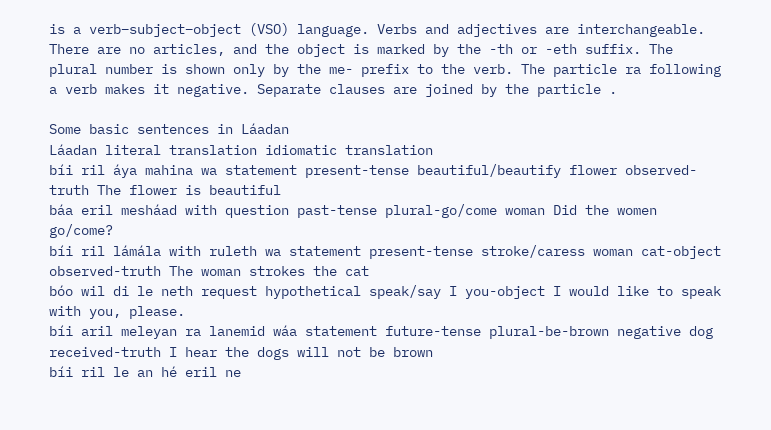is a verb–subject–object (VSO) language. Verbs and adjectives are interchangeable. There are no articles, and the object is marked by the -th or -eth suffix. The plural number is shown only by the me- prefix to the verb. The particle ra following a verb makes it negative. Separate clauses are joined by the particle .

Some basic sentences in Láadan
Láadan literal translation idiomatic translation
bíi ril áya mahina wa statement present-tense beautiful/beautify flower observed-truth The flower is beautiful
báa eril mesháad with question past-tense plural-go/come woman Did the women go/come?
bíi ril lámála with ruleth wa statement present-tense stroke/caress woman cat-object observed-truth The woman strokes the cat
bóo wil di le neth request hypothetical speak/say I you-object I would like to speak with you, please.
bíi aril meleyan ra lanemid wáa statement future-tense plural-be-brown negative dog received-truth I hear the dogs will not be brown
bíi ril le an hé eril ne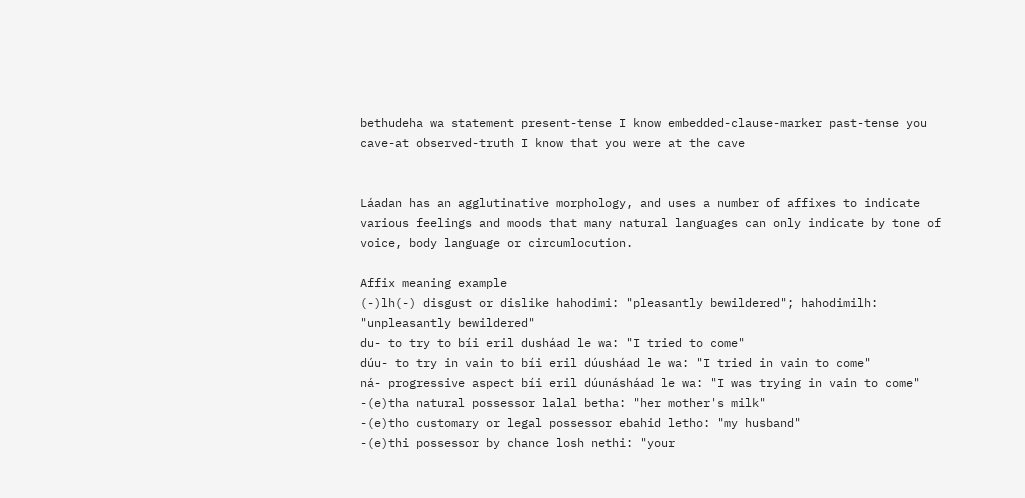bethudeha wa statement present-tense I know embedded-clause-marker past-tense you cave-at observed-truth I know that you were at the cave


Láadan has an agglutinative morphology, and uses a number of affixes to indicate various feelings and moods that many natural languages can only indicate by tone of voice, body language or circumlocution.

Affix meaning example
(-)lh(-) disgust or dislike hahodimi: "pleasantly bewildered"; hahodimilh: "unpleasantly bewildered"
du- to try to bíi eril dusháad le wa: "I tried to come"
dúu- to try in vain to bíi eril dúusháad le wa: "I tried in vain to come"
ná- progressive aspect bíi eril dúunásháad le wa: "I was trying in vain to come"
-(e)tha natural possessor lalal betha: "her mother's milk"
-(e)tho customary or legal possessor ebahid letho: "my husband"
-(e)thi possessor by chance losh nethi: "your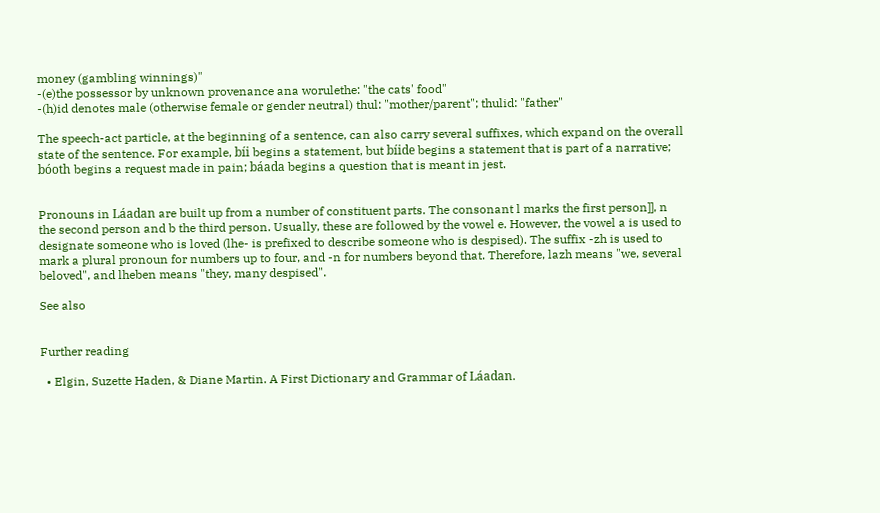money (gambling winnings)"
-(e)the possessor by unknown provenance ana worulethe: "the cats' food"
-(h)id denotes male (otherwise female or gender neutral) thul: "mother/parent"; thulid: "father"

The speech-act particle, at the beginning of a sentence, can also carry several suffixes, which expand on the overall state of the sentence. For example, bíi begins a statement, but bíide begins a statement that is part of a narrative; bóoth begins a request made in pain; báada begins a question that is meant in jest.


Pronouns in Láadan are built up from a number of constituent parts. The consonant l marks the first person]], n the second person and b the third person. Usually, these are followed by the vowel e. However, the vowel a is used to designate someone who is loved (lhe- is prefixed to describe someone who is despised). The suffix -zh is used to mark a plural pronoun for numbers up to four, and -n for numbers beyond that. Therefore, lazh means "we, several beloved", and lheben means "they, many despised".

See also


Further reading

  • Elgin, Suzette Haden, & Diane Martin. A First Dictionary and Grammar of Láadan.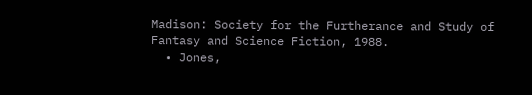Madison: Society for the Furtherance and Study of Fantasy and Science Fiction, 1988.
  • Jones,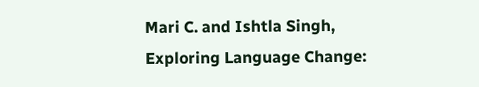Mari C. and Ishtla Singh, Exploring Language Change: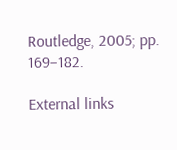Routledge, 2005; pp. 169–182.

External links